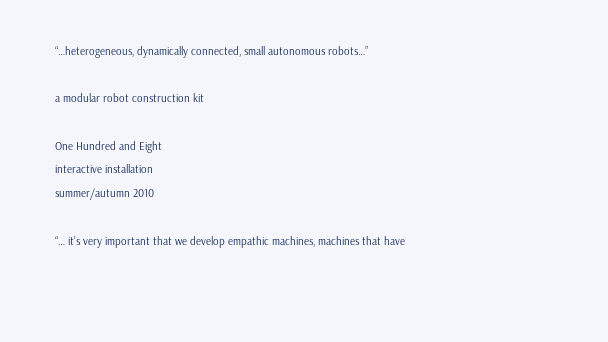“…heterogeneous, dynamically connected, small autonomous robots…”

a modular robot construction kit

One Hundred and Eight
interactive installation
summer/autumn 2010

“… it’s very important that we develop empathic machines, machines that have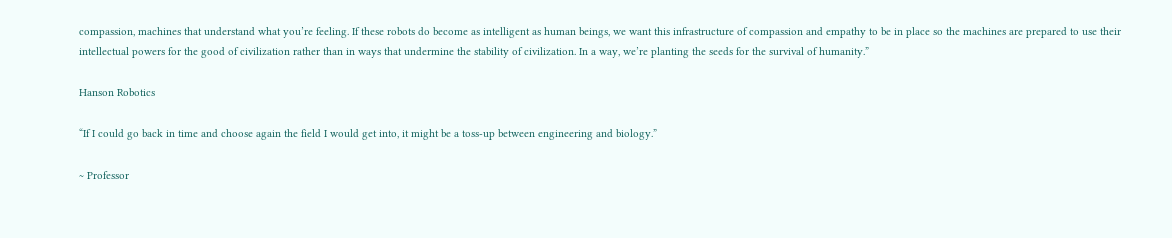compassion, machines that understand what you’re feeling. If these robots do become as intelligent as human beings, we want this infrastructure of compassion and empathy to be in place so the machines are prepared to use their intellectual powers for the good of civilization rather than in ways that undermine the stability of civilization. In a way, we’re planting the seeds for the survival of humanity.”

Hanson Robotics

“If I could go back in time and choose again the field I would get into, it might be a toss-up between engineering and biology.”

~ Professor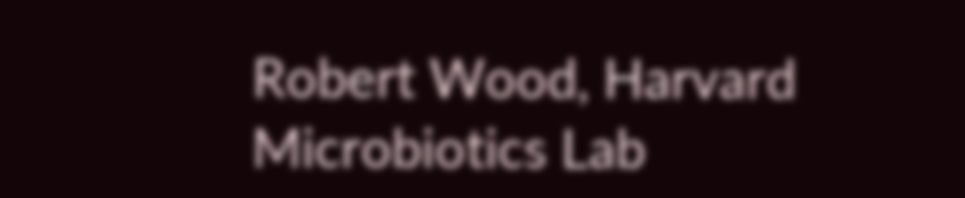Robert Wood, Harvard Microbiotics Lab